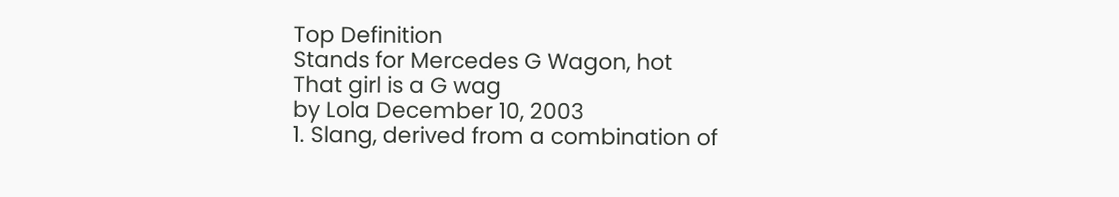Top Definition
Stands for Mercedes G Wagon, hot
That girl is a G wag
by Lola December 10, 2003
1. Slang, derived from a combination of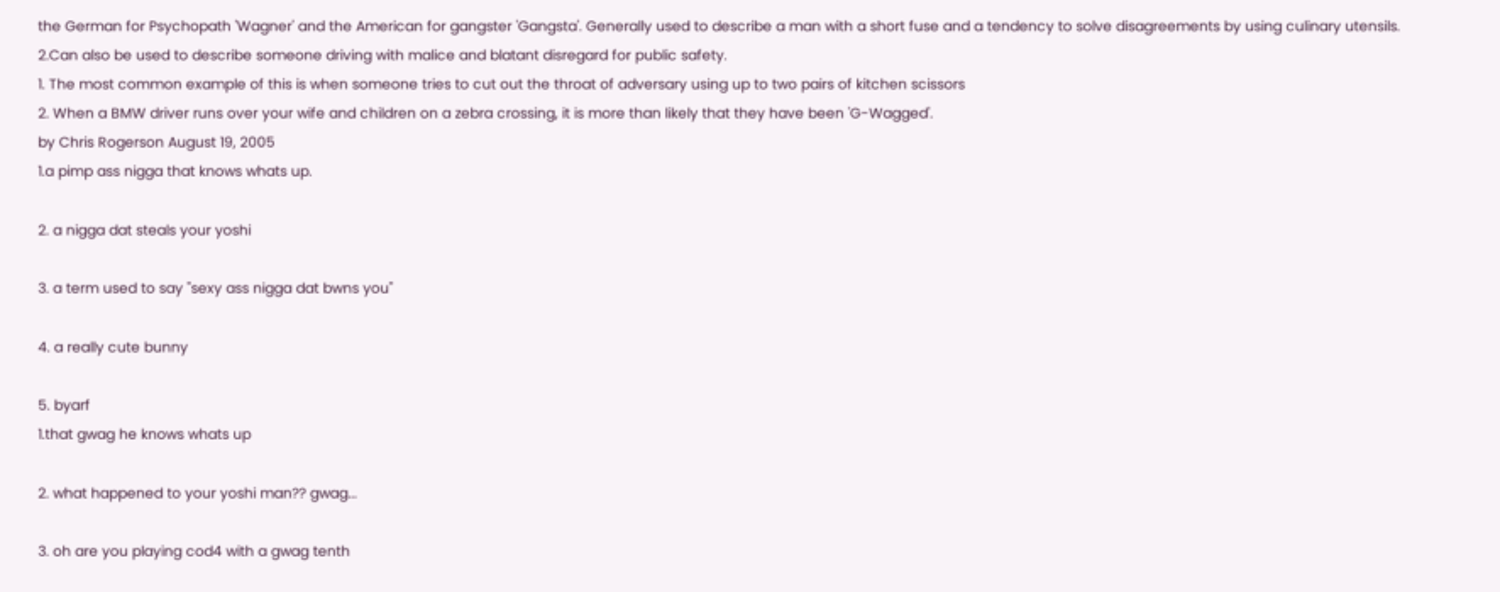the German for Psychopath 'Wagner' and the American for gangster 'Gangsta'. Generally used to describe a man with a short fuse and a tendency to solve disagreements by using culinary utensils.
2.Can also be used to describe someone driving with malice and blatant disregard for public safety.
1. The most common example of this is when someone tries to cut out the throat of adversary using up to two pairs of kitchen scissors
2. When a BMW driver runs over your wife and children on a zebra crossing, it is more than likely that they have been 'G-Wagged'.
by Chris Rogerson August 19, 2005
1.a pimp ass nigga that knows whats up.

2. a nigga dat steals your yoshi

3. a term used to say "sexy ass nigga dat bwns you"

4. a really cute bunny

5. byarf
1.that gwag he knows whats up

2. what happened to your yoshi man?? gwag...

3. oh are you playing cod4 with a gwag tenth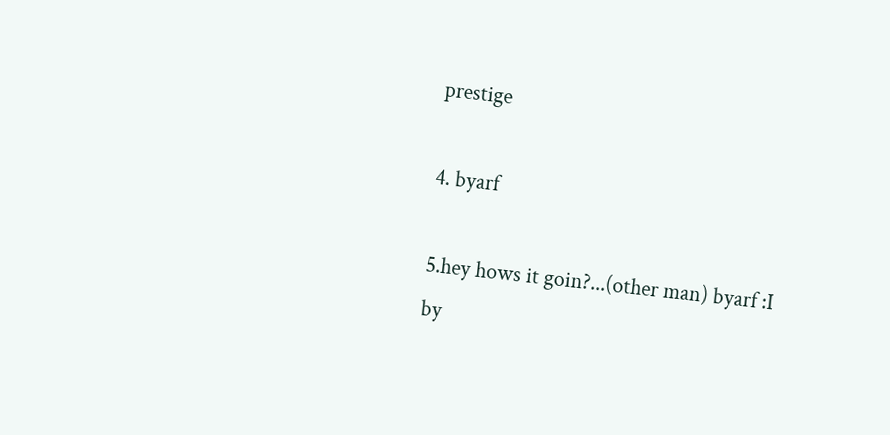prestige

4. byarf

5.hey hows it goin?...(other man) byarf :I
by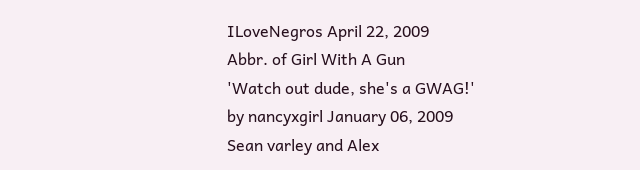ILoveNegros April 22, 2009
Abbr. of Girl With A Gun
'Watch out dude, she's a GWAG!'
by nancyxgirl January 06, 2009
Sean varley and Alex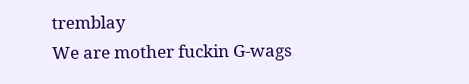tremblay
We are mother fuckin G-wags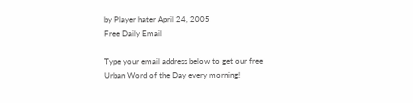by Player hater April 24, 2005
Free Daily Email

Type your email address below to get our free Urban Word of the Day every morning!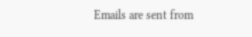Emails are sent from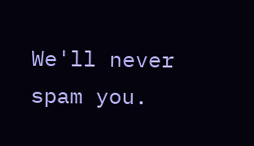We'll never spam you.